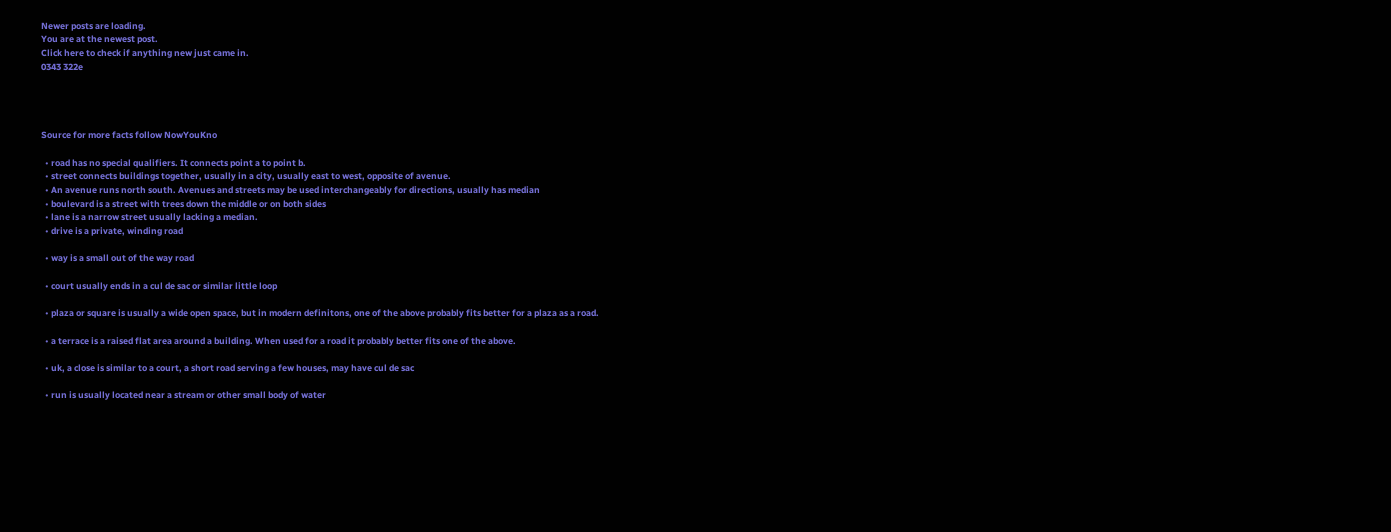Newer posts are loading.
You are at the newest post.
Click here to check if anything new just came in.
0343 322e




Source for more facts follow NowYouKno

  • road has no special qualifiers. It connects point a to point b.
  • street connects buildings together, usually in a city, usually east to west, opposite of avenue.
  • An avenue runs north south. Avenues and streets may be used interchangeably for directions, usually has median
  • boulevard is a street with trees down the middle or on both sides
  • lane is a narrow street usually lacking a median.
  • drive is a private, winding road

  • way is a small out of the way road

  • court usually ends in a cul de sac or similar little loop

  • plaza or square is usually a wide open space, but in modern definitons, one of the above probably fits better for a plaza as a road.

  • a terrace is a raised flat area around a building. When used for a road it probably better fits one of the above.

  • uk, a close is similar to a court, a short road serving a few houses, may have cul de sac

  • run is usually located near a stream or other small body of water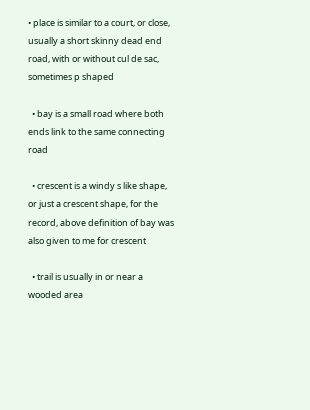• place is similar to a court, or close, usually a short skinny dead end road, with or without cul de sac, sometimes p shaped

  • bay is a small road where both ends link to the same connecting road

  • crescent is a windy s like shape, or just a crescent shape, for the record, above definition of bay was also given to me for crescent

  • trail is usually in or near a wooded area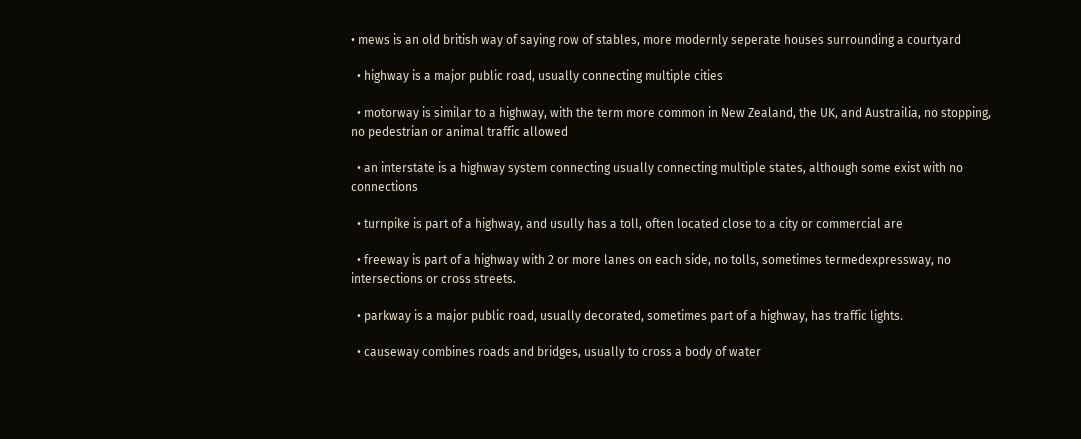• mews is an old british way of saying row of stables, more modernly seperate houses surrounding a courtyard

  • highway is a major public road, usually connecting multiple cities

  • motorway is similar to a highway, with the term more common in New Zealand, the UK, and Austrailia, no stopping, no pedestrian or animal traffic allowed

  • an interstate is a highway system connecting usually connecting multiple states, although some exist with no connections

  • turnpike is part of a highway, and usully has a toll, often located close to a city or commercial are

  • freeway is part of a highway with 2 or more lanes on each side, no tolls, sometimes termedexpressway, no intersections or cross streets.

  • parkway is a major public road, usually decorated, sometimes part of a highway, has traffic lights.

  • causeway combines roads and bridges, usually to cross a body of water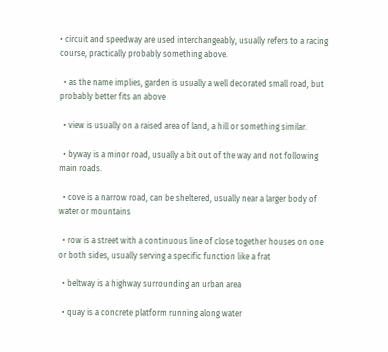• circuit and speedway are used interchangeably, usually refers to a racing course, practically probably something above.

  • as the name implies, garden is usually a well decorated small road, but probably better fits an above

  • view is usually on a raised area of land, a hill or something similar.

  • byway is a minor road, usually a bit out of the way and not following main roads.

  • cove is a narrow road, can be sheltered, usually near a larger body of water or mountains

  • row is a street with a continuous line of close together houses on one or both sides, usually serving a specific function like a frat

  • beltway is a highway surrounding an urban area

  • quay is a concrete platform running along water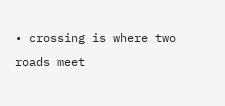• crossing is where two roads meet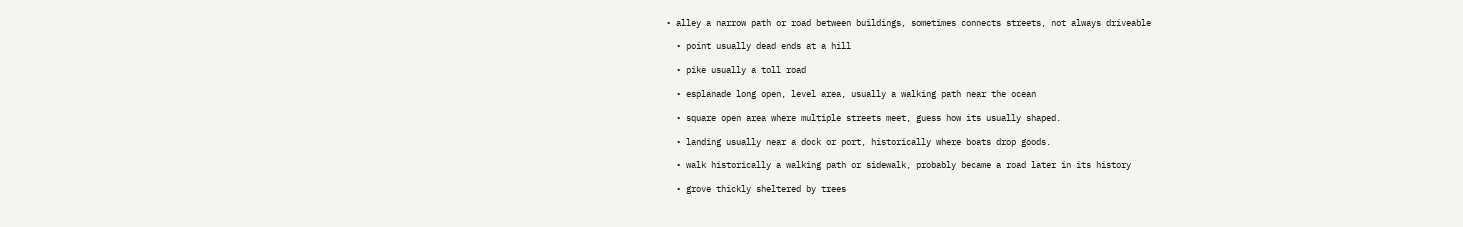• alley a narrow path or road between buildings, sometimes connects streets, not always driveable

  • point usually dead ends at a hill

  • pike usually a toll road

  • esplanade long open, level area, usually a walking path near the ocean

  • square open area where multiple streets meet, guess how its usually shaped.

  • landing usually near a dock or port, historically where boats drop goods.

  • walk historically a walking path or sidewalk, probably became a road later in its history

  • grove thickly sheltered by trees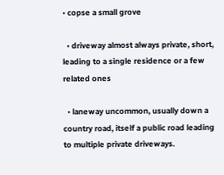• copse a small grove

  • driveway almost always private, short, leading to a single residence or a few related ones

  • laneway uncommon, usually down a country road, itself a public road leading to multiple private driveways.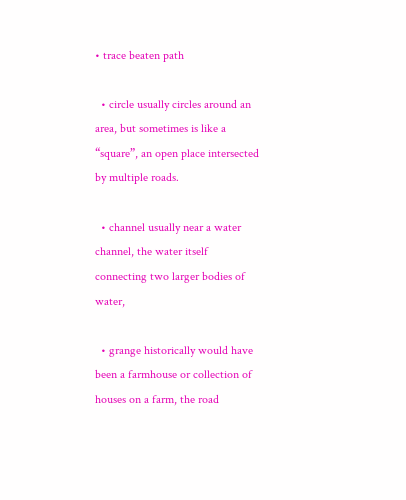• trace beaten path

  • circle usually circles around an area, but sometimes is like a “square”, an open place intersected by multiple roads.

  • channel usually near a water channel, the water itself connecting two larger bodies of water,

  • grange historically would have been a farmhouse or collection of houses on a farm, the road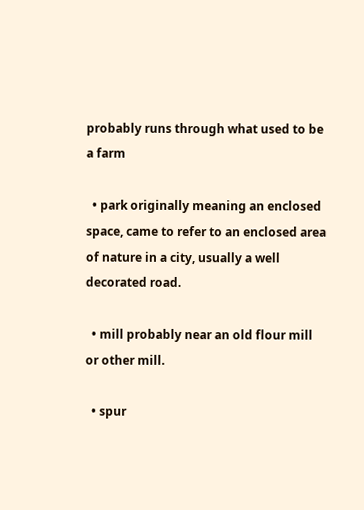probably runs through what used to be a farm

  • park originally meaning an enclosed space, came to refer to an enclosed area of nature in a city, usually a well decorated road.

  • mill probably near an old flour mill or other mill.

  • spur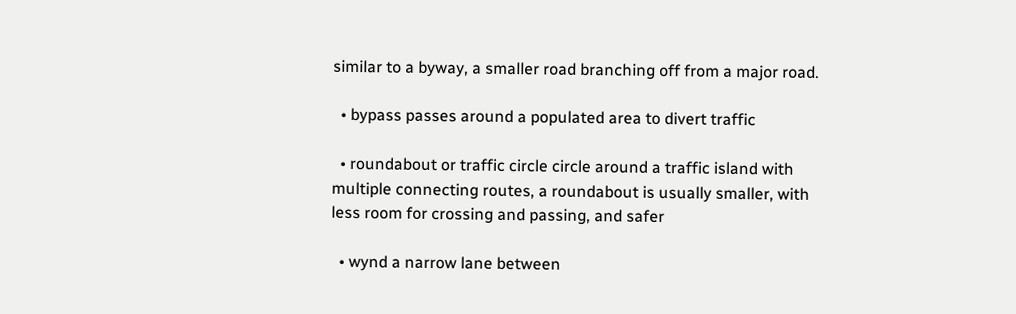similar to a byway, a smaller road branching off from a major road.

  • bypass passes around a populated area to divert traffic

  • roundabout or traffic circle circle around a traffic island with multiple connecting routes, a roundabout is usually smaller, with less room for crossing and passing, and safer

  • wynd a narrow lane between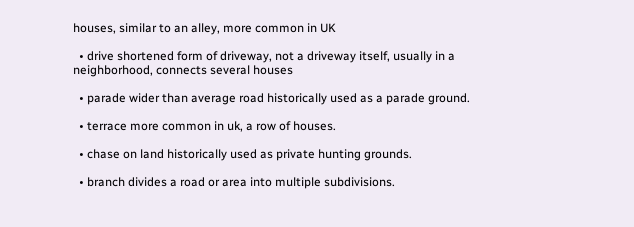houses, similar to an alley, more common in UK

  • drive shortened form of driveway, not a driveway itself, usually in a neighborhood, connects several houses

  • parade wider than average road historically used as a parade ground.

  • terrace more common in uk, a row of houses.

  • chase on land historically used as private hunting grounds.

  • branch divides a road or area into multiple subdivisions.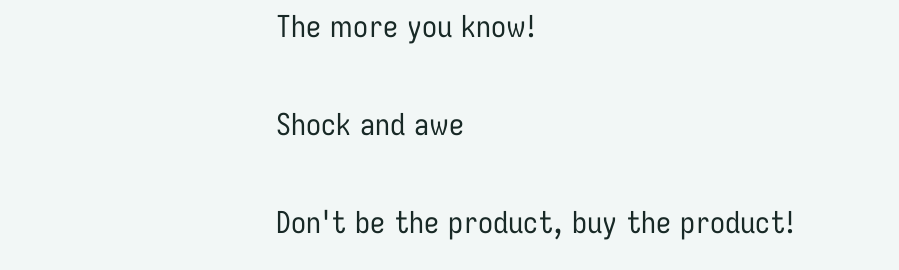The more you know!

Shock and awe

Don't be the product, buy the product!